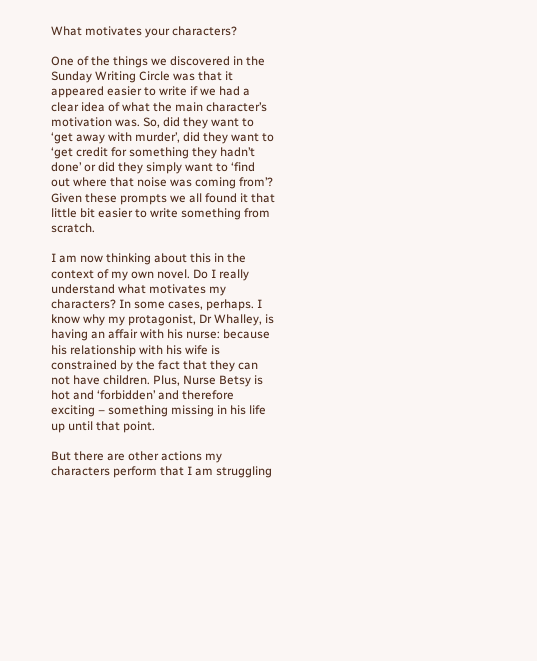What motivates your characters?

One of the things we discovered in the Sunday Writing Circle was that it appeared easier to write if we had a clear idea of what the main character’s motivation was. So, did they want to ‘get away with murder’, did they want to ‘get credit for something they hadn’t done’ or did they simply want to ‘find out where that noise was coming from’? Given these prompts we all found it that little bit easier to write something from scratch.

I am now thinking about this in the context of my own novel. Do I really understand what motivates my characters? In some cases, perhaps. I know why my protagonist, Dr Whalley, is having an affair with his nurse: because his relationship with his wife is constrained by the fact that they can not have children. Plus, Nurse Betsy is hot and ‘forbidden’ and therefore exciting – something missing in his life up until that point.

But there are other actions my characters perform that I am struggling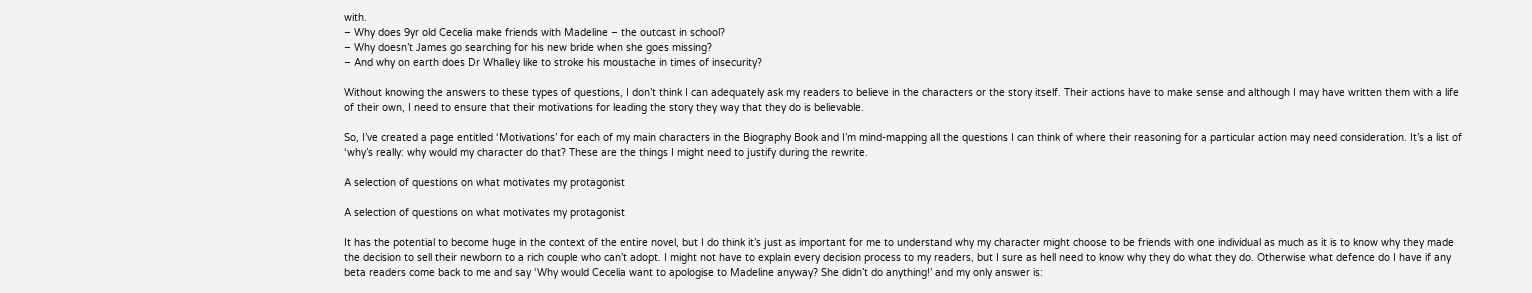with.
– Why does 9yr old Cecelia make friends with Madeline – the outcast in school?
– Why doesn’t James go searching for his new bride when she goes missing?
– And why on earth does Dr Whalley like to stroke his moustache in times of insecurity?

Without knowing the answers to these types of questions, I don’t think I can adequately ask my readers to believe in the characters or the story itself. Their actions have to make sense and although I may have written them with a life of their own, I need to ensure that their motivations for leading the story they way that they do is believable.

So, I’ve created a page entitled ‘Motivations’ for each of my main characters in the Biography Book and I’m mind-mapping all the questions I can think of where their reasoning for a particular action may need consideration. It’s a list of ‘why’s really: why would my character do that? These are the things I might need to justify during the rewrite.

A selection of questions on what motivates my protagonist

A selection of questions on what motivates my protagonist

It has the potential to become huge in the context of the entire novel, but I do think it’s just as important for me to understand why my character might choose to be friends with one individual as much as it is to know why they made the decision to sell their newborn to a rich couple who can’t adopt. I might not have to explain every decision process to my readers, but I sure as hell need to know why they do what they do. Otherwise what defence do I have if any beta readers come back to me and say ‘Why would Cecelia want to apologise to Madeline anyway? She didn’t do anything!’ and my only answer is: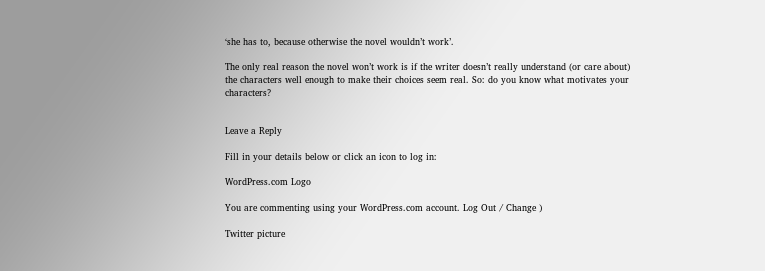‘she has to, because otherwise the novel wouldn’t work’.

The only real reason the novel won’t work is if the writer doesn’t really understand (or care about) the characters well enough to make their choices seem real. So: do you know what motivates your characters?


Leave a Reply

Fill in your details below or click an icon to log in:

WordPress.com Logo

You are commenting using your WordPress.com account. Log Out / Change )

Twitter picture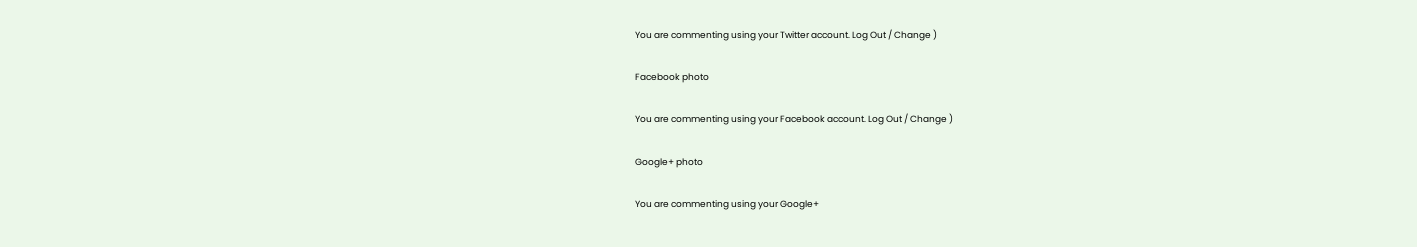You are commenting using your Twitter account. Log Out / Change )

Facebook photo

You are commenting using your Facebook account. Log Out / Change )

Google+ photo

You are commenting using your Google+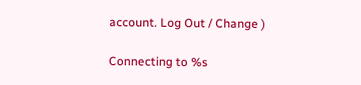account. Log Out / Change )

Connecting to %s